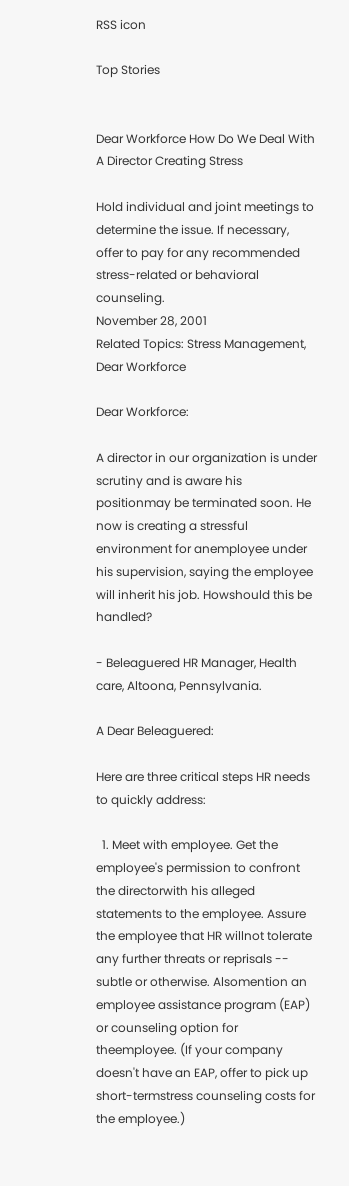RSS icon

Top Stories


Dear Workforce How Do We Deal With A Director Creating Stress

Hold individual and joint meetings to determine the issue. If necessary, offer to pay for any recommended stress-related or behavioral counseling.
November 28, 2001
Related Topics: Stress Management, Dear Workforce

Dear Workforce:

A director in our organization is under scrutiny and is aware his positionmay be terminated soon. He now is creating a stressful environment for anemployee under his supervision, saying the employee will inherit his job. Howshould this be handled?

- Beleaguered HR Manager, Health care, Altoona, Pennsylvania.

A Dear Beleaguered:

Here are three critical steps HR needs to quickly address:

  1. Meet with employee. Get the employee's permission to confront the directorwith his alleged statements to the employee. Assure the employee that HR willnot tolerate any further threats or reprisals -- subtle or otherwise. Alsomention an employee assistance program (EAP) or counseling option for theemployee. (If your company doesn't have an EAP, offer to pick up short-termstress counseling costs for the employee.)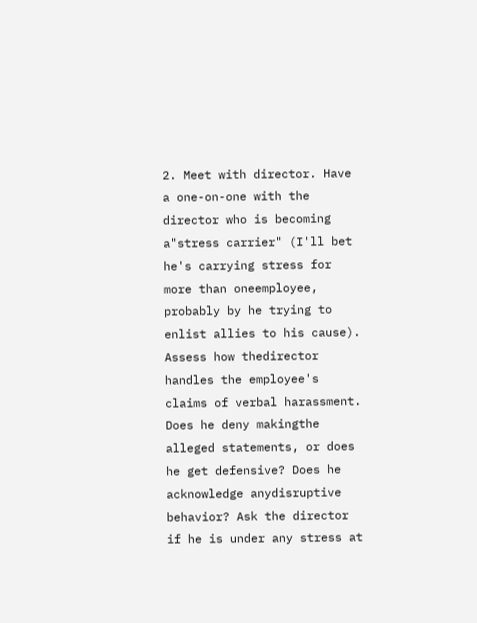2. Meet with director. Have a one-on-one with the director who is becoming a"stress carrier" (I'll bet he's carrying stress for more than oneemployee, probably by he trying to enlist allies to his cause). Assess how thedirector handles the employee's claims of verbal harassment. Does he deny makingthe alleged statements, or does he get defensive? Does he acknowledge anydisruptive behavior? Ask the director if he is under any stress at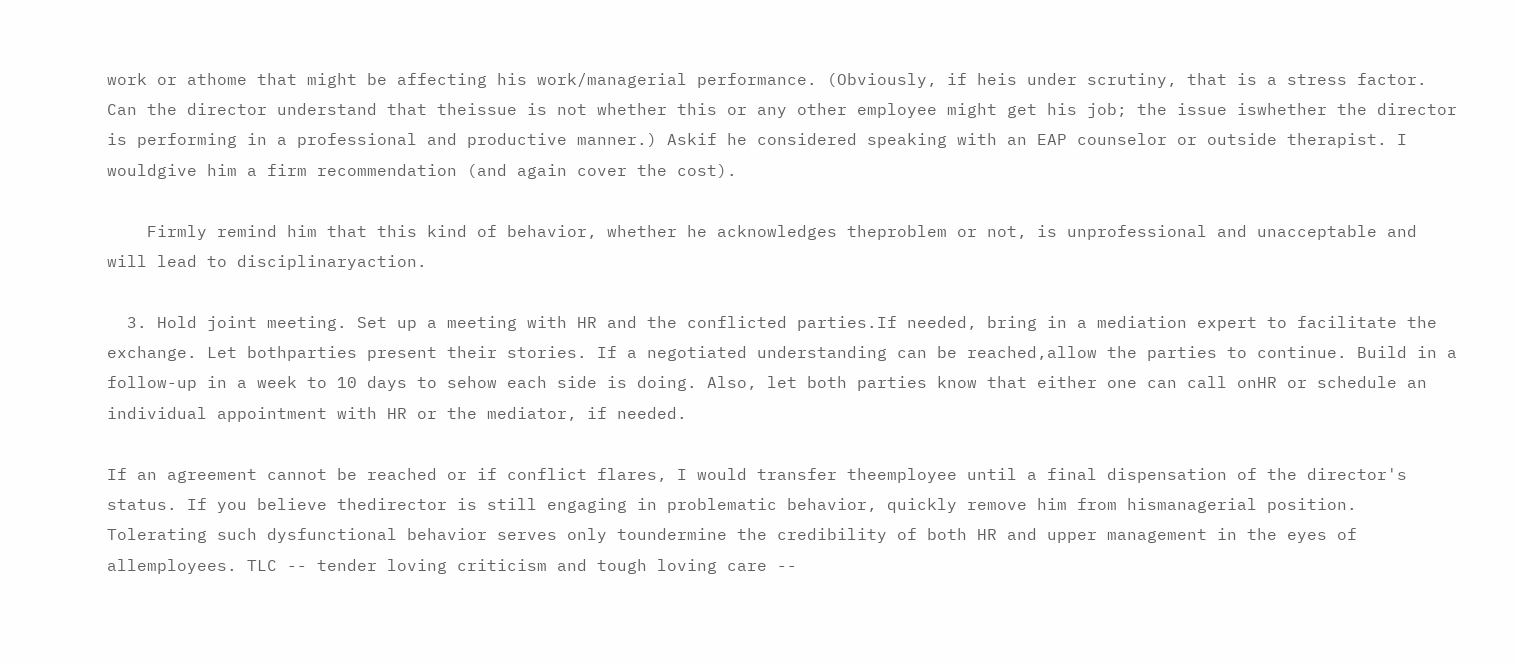work or athome that might be affecting his work/managerial performance. (Obviously, if heis under scrutiny, that is a stress factor. Can the director understand that theissue is not whether this or any other employee might get his job; the issue iswhether the director is performing in a professional and productive manner.) Askif he considered speaking with an EAP counselor or outside therapist. I wouldgive him a firm recommendation (and again cover the cost).

    Firmly remind him that this kind of behavior, whether he acknowledges theproblem or not, is unprofessional and unacceptable and will lead to disciplinaryaction.

  3. Hold joint meeting. Set up a meeting with HR and the conflicted parties.If needed, bring in a mediation expert to facilitate the exchange. Let bothparties present their stories. If a negotiated understanding can be reached,allow the parties to continue. Build in a follow-up in a week to 10 days to sehow each side is doing. Also, let both parties know that either one can call onHR or schedule an individual appointment with HR or the mediator, if needed.

If an agreement cannot be reached or if conflict flares, I would transfer theemployee until a final dispensation of the director's status. If you believe thedirector is still engaging in problematic behavior, quickly remove him from hismanagerial position. Tolerating such dysfunctional behavior serves only toundermine the credibility of both HR and upper management in the eyes of allemployees. TLC -- tender loving criticism and tough loving care --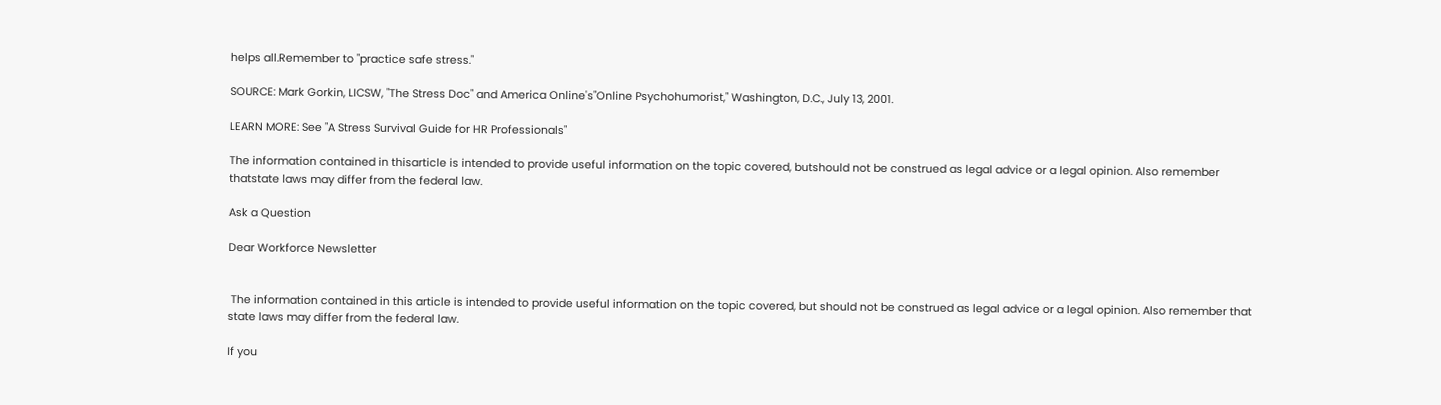helps all.Remember to "practice safe stress."

SOURCE: Mark Gorkin, LICSW, "The Stress Doc" and America Online's"Online Psychohumorist," Washington, D.C., July 13, 2001.

LEARN MORE: See "A Stress Survival Guide for HR Professionals"

The information contained in thisarticle is intended to provide useful information on the topic covered, butshould not be construed as legal advice or a legal opinion. Also remember thatstate laws may differ from the federal law.

Ask a Question

Dear Workforce Newsletter


 The information contained in this article is intended to provide useful information on the topic covered, but should not be construed as legal advice or a legal opinion. Also remember that state laws may differ from the federal law.

If you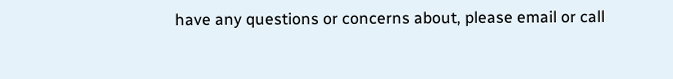have any questions or concerns about, please email or call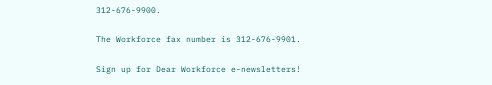312-676-9900.

The Workforce fax number is 312-676-9901.

Sign up for Dear Workforce e-newsletters!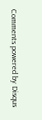Comments powered by Disqus